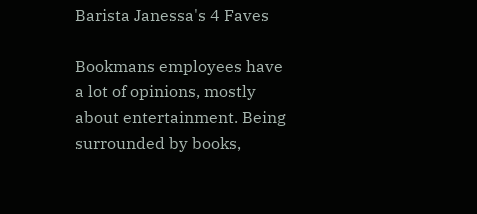Barista Janessa's 4 Faves

Bookmans employees have a lot of opinions, mostly about entertainment. Being surrounded by books,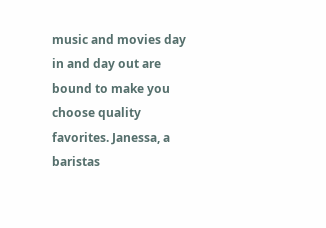music and movies day in and day out are bound to make you choose quality favorites. Janessa, a baristas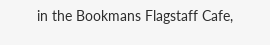in the Bookmans Flagstaff Cafe,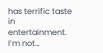has terrific taste in entertainment. I’m not…